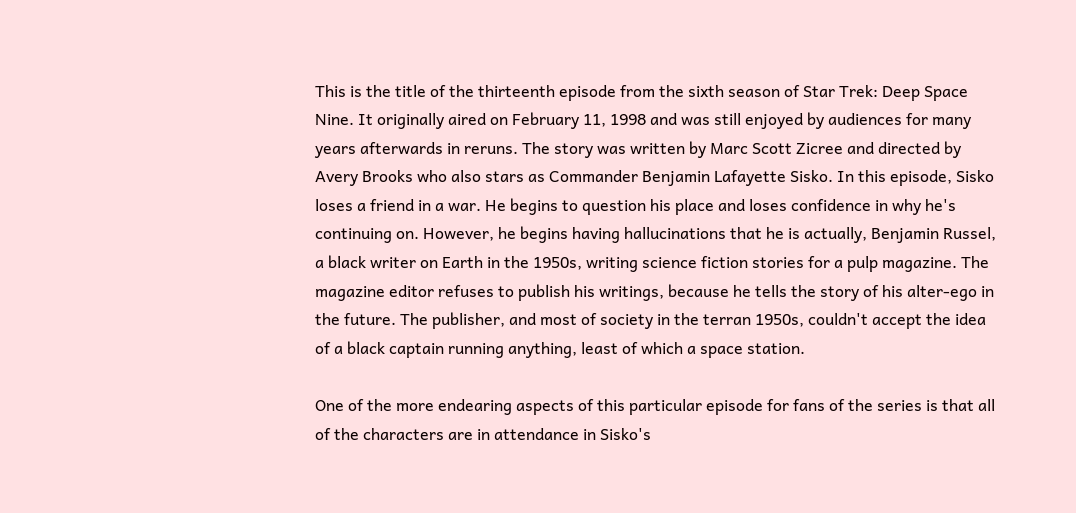This is the title of the thirteenth episode from the sixth season of Star Trek: Deep Space Nine. It originally aired on February 11, 1998 and was still enjoyed by audiences for many years afterwards in reruns. The story was written by Marc Scott Zicree and directed by Avery Brooks who also stars as Commander Benjamin Lafayette Sisko. In this episode, Sisko loses a friend in a war. He begins to question his place and loses confidence in why he's continuing on. However, he begins having hallucinations that he is actually, Benjamin Russel, a black writer on Earth in the 1950s, writing science fiction stories for a pulp magazine. The magazine editor refuses to publish his writings, because he tells the story of his alter-ego in the future. The publisher, and most of society in the terran 1950s, couldn't accept the idea of a black captain running anything, least of which a space station.

One of the more endearing aspects of this particular episode for fans of the series is that all of the characters are in attendance in Sisko's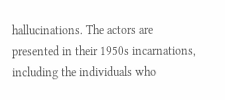hallucinations. The actors are presented in their 1950s incarnations, including the individuals who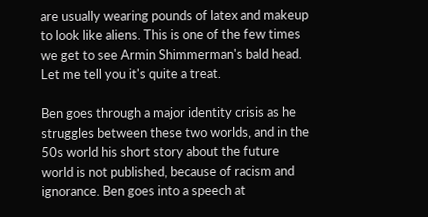are usually wearing pounds of latex and makeup to look like aliens. This is one of the few times we get to see Armin Shimmerman's bald head. Let me tell you it's quite a treat.

Ben goes through a major identity crisis as he struggles between these two worlds, and in the 50s world his short story about the future world is not published, because of racism and ignorance. Ben goes into a speech at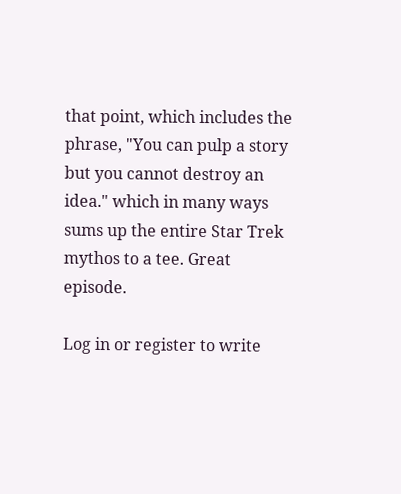that point, which includes the phrase, "You can pulp a story but you cannot destroy an idea." which in many ways sums up the entire Star Trek mythos to a tee. Great episode.

Log in or register to write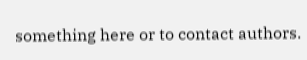something here or to contact authors.